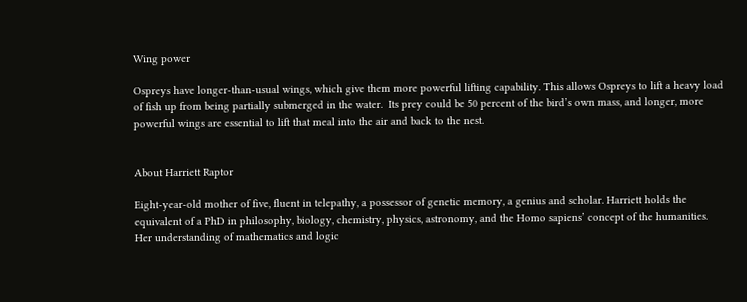Wing power

Ospreys have longer-than-usual wings, which give them more powerful lifting capability. This allows Ospreys to lift a heavy load of fish up from being partially submerged in the water.  Its prey could be 50 percent of the bird’s own mass, and longer, more powerful wings are essential to lift that meal into the air and back to the nest.


About Harriett Raptor

Eight-year-old mother of five, fluent in telepathy, a possessor of genetic memory, a genius and scholar. Harriett holds the equivalent of a PhD in philosophy, biology, chemistry, physics, astronomy, and the Homo sapiens’ concept of the humanities. Her understanding of mathematics and logic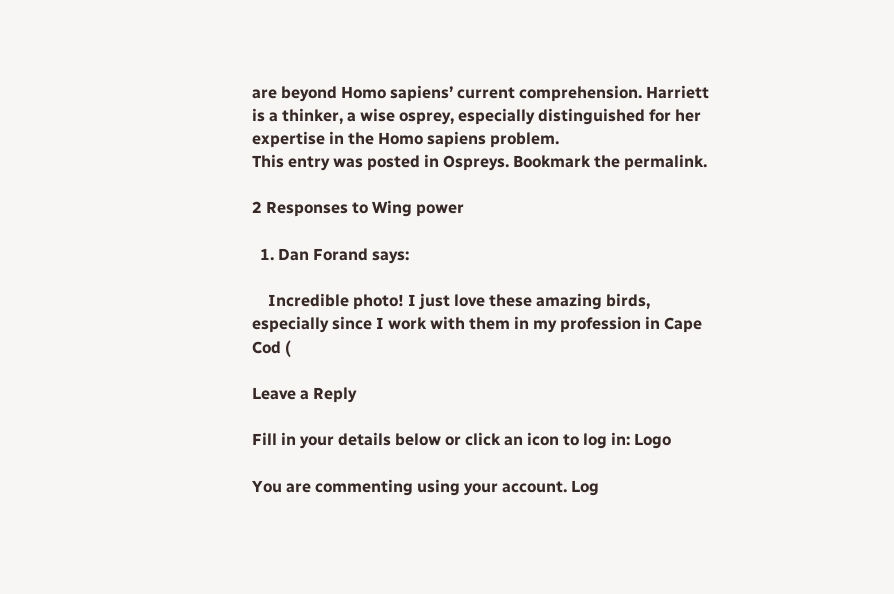are beyond Homo sapiens’ current comprehension. Harriett is a thinker, a wise osprey, especially distinguished for her expertise in the Homo sapiens problem.
This entry was posted in Ospreys. Bookmark the permalink.

2 Responses to Wing power

  1. Dan Forand says:

    Incredible photo! I just love these amazing birds, especially since I work with them in my profession in Cape Cod (

Leave a Reply

Fill in your details below or click an icon to log in: Logo

You are commenting using your account. Log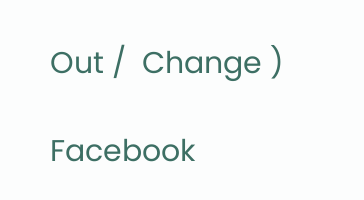Out /  Change )

Facebook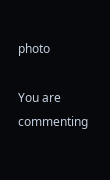photo

You are commenting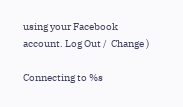using your Facebook account. Log Out /  Change )

Connecting to %s